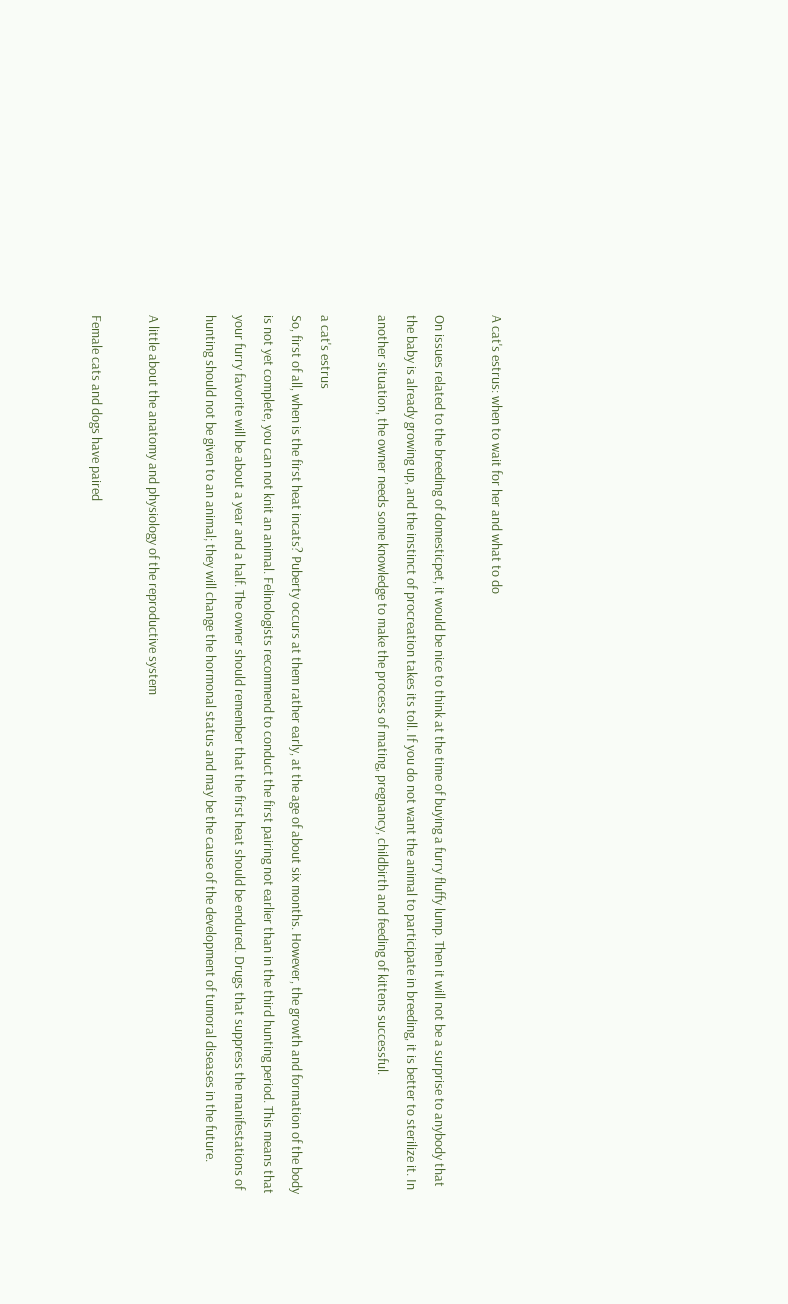A cat's estrus: when to wait for her and what to do

On issues related to the breeding of domesticpet, it would be nice to think at the time of buying a furry fluffy lump. Then it will not be a surprise to anybody that the baby is already growing up, and the instinct of procreation takes its toll. If you do not want the animal to participate in breeding, it is better to sterilize it. In another situation, the owner needs some knowledge to make the process of mating, pregnancy, childbirth and feeding of kittens successful.

a cat's estrus
So, first of all, when is the first heat incats? Puberty occurs at them rather early, at the age of about six months. However, the growth and formation of the body is not yet complete, you can not knit an animal. Felinologists recommend to conduct the first pairing not earlier than in the third hunting period. This means that your furry favorite will be about a year and a half. The owner should remember that the first heat should be endured. Drugs that suppress the manifestations of hunting should not be given to an animal; they will change the hormonal status and may be the cause of the development of tumoral diseases in the future.

A little about the anatomy and physiology of the reproductive system

Female cats and dogs have paired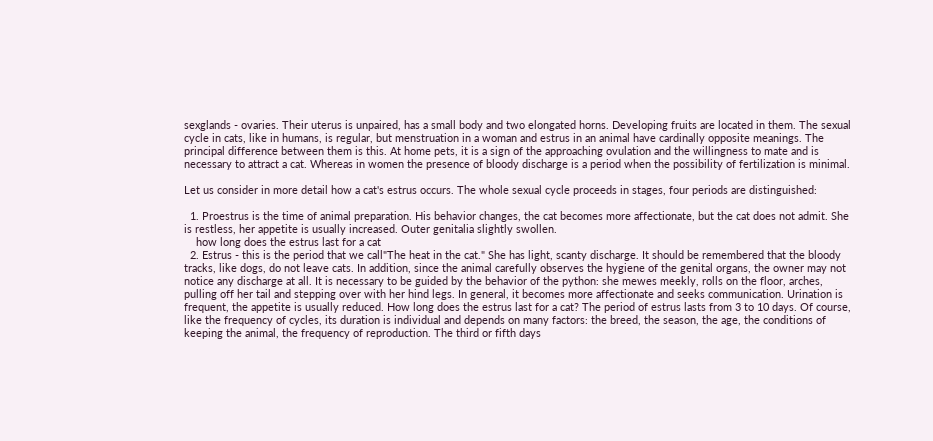sexglands - ovaries. Their uterus is unpaired, has a small body and two elongated horns. Developing fruits are located in them. The sexual cycle in cats, like in humans, is regular, but menstruation in a woman and estrus in an animal have cardinally opposite meanings. The principal difference between them is this. At home pets, it is a sign of the approaching ovulation and the willingness to mate and is necessary to attract a cat. Whereas in women the presence of bloody discharge is a period when the possibility of fertilization is minimal.

Let us consider in more detail how a cat's estrus occurs. The whole sexual cycle proceeds in stages, four periods are distinguished:

  1. Proestrus is the time of animal preparation. His behavior changes, the cat becomes more affectionate, but the cat does not admit. She is restless, her appetite is usually increased. Outer genitalia slightly swollen.
    how long does the estrus last for a cat
  2. Estrus - this is the period that we call"The heat in the cat." She has light, scanty discharge. It should be remembered that the bloody tracks, like dogs, do not leave cats. In addition, since the animal carefully observes the hygiene of the genital organs, the owner may not notice any discharge at all. It is necessary to be guided by the behavior of the python: she mewes meekly, rolls on the floor, arches, pulling off her tail and stepping over with her hind legs. In general, it becomes more affectionate and seeks communication. Urination is frequent, the appetite is usually reduced. How long does the estrus last for a cat? The period of estrus lasts from 3 to 10 days. Of course, like the frequency of cycles, its duration is individual and depends on many factors: the breed, the season, the age, the conditions of keeping the animal, the frequency of reproduction. The third or fifth days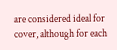are considered ideal for cover, although for each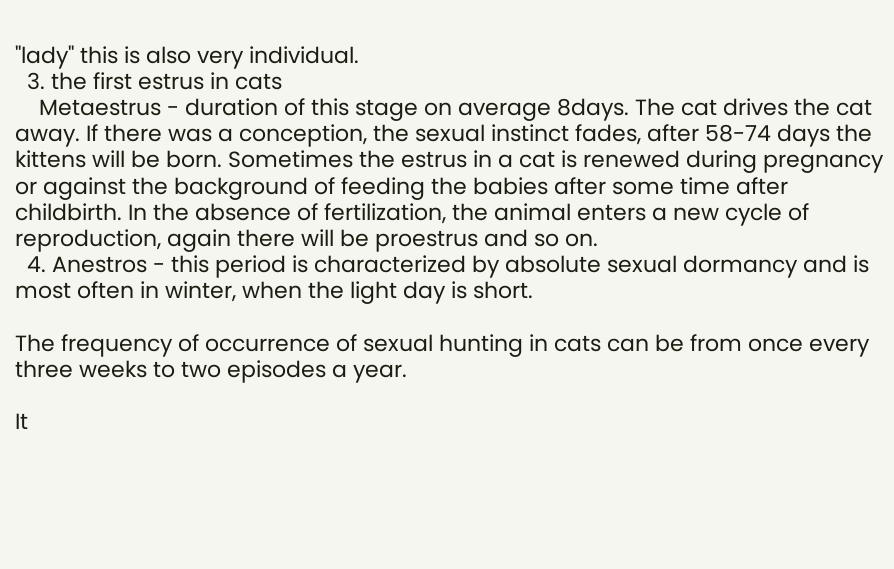"lady" this is also very individual.
  3. the first estrus in cats
    Metaestrus - duration of this stage on average 8days. The cat drives the cat away. If there was a conception, the sexual instinct fades, after 58-74 days the kittens will be born. Sometimes the estrus in a cat is renewed during pregnancy or against the background of feeding the babies after some time after childbirth. In the absence of fertilization, the animal enters a new cycle of reproduction, again there will be proestrus and so on.
  4. Anestros - this period is characterized by absolute sexual dormancy and is most often in winter, when the light day is short.

The frequency of occurrence of sexual hunting in cats can be from once every three weeks to two episodes a year.

It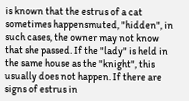is known that the estrus of a cat sometimes happensmuted, "hidden", in such cases, the owner may not know that she passed. If the "lady" is held in the same house as the "knight", this usually does not happen. If there are signs of estrus in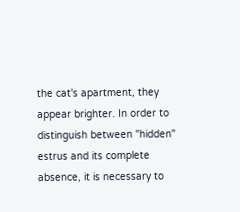the cat's apartment, they appear brighter. In order to distinguish between "hidden" estrus and its complete absence, it is necessary to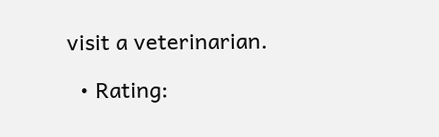visit a veterinarian.

  • Rating: